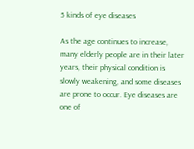5 kinds of eye diseases

As the age continues to increase, many elderly people are in their later years, their physical condition is slowly weakening, and some diseases are prone to occur. Eye diseases are one of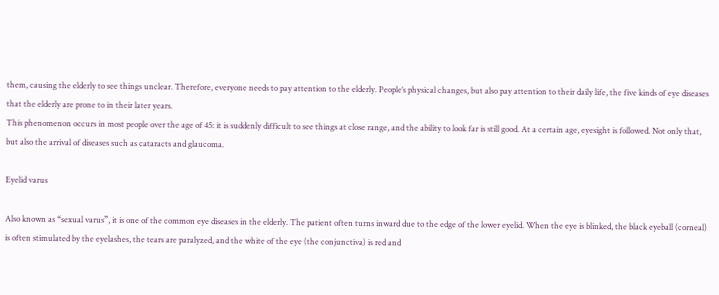them, causing the elderly to see things unclear. Therefore, everyone needs to pay attention to the elderly. People’s physical changes, but also pay attention to their daily life, the five kinds of eye diseases that the elderly are prone to in their later years.
This phenomenon occurs in most people over the age of 45: it is suddenly difficult to see things at close range, and the ability to look far is still good. At a certain age, eyesight is followed. Not only that, but also the arrival of diseases such as cataracts and glaucoma.

Eyelid varus

Also known as “sexual varus”, it is one of the common eye diseases in the elderly. The patient often turns inward due to the edge of the lower eyelid. When the eye is blinked, the black eyeball (corneal) is often stimulated by the eyelashes, the tears are paralyzed, and the white of the eye (the conjunctiva) is red and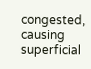congested, causing superficial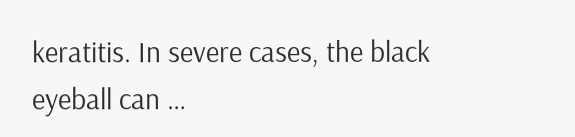keratitis. In severe cases, the black eyeball can …